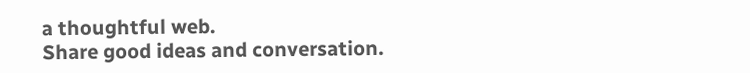a thoughtful web.
Share good ideas and conversation.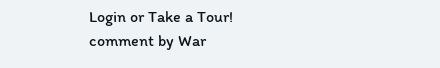Login or Take a Tour!
comment by War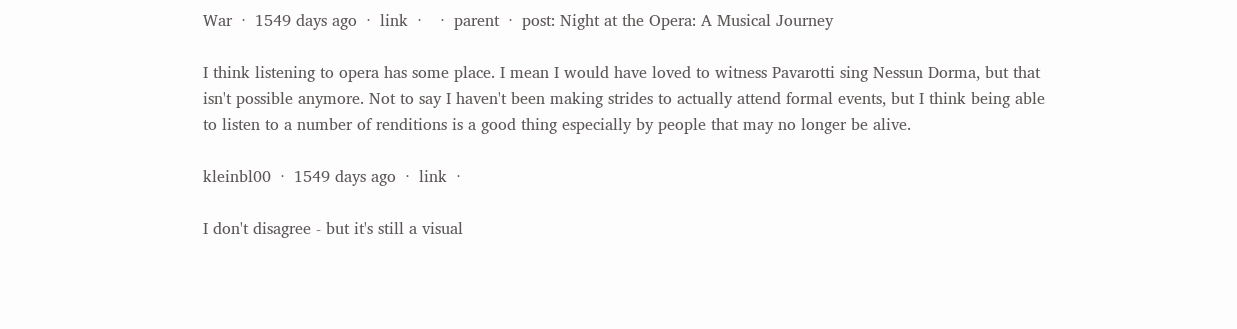War  ·  1549 days ago  ·  link  ·    ·  parent  ·  post: Night at the Opera: A Musical Journey

I think listening to opera has some place. I mean I would have loved to witness Pavarotti sing Nessun Dorma, but that isn't possible anymore. Not to say I haven't been making strides to actually attend formal events, but I think being able to listen to a number of renditions is a good thing especially by people that may no longer be alive.

kleinbl00  ·  1549 days ago  ·  link  ·

I don't disagree - but it's still a visual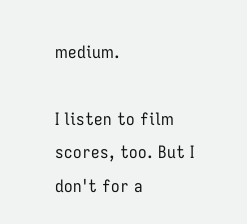medium.

I listen to film scores, too. But I don't for a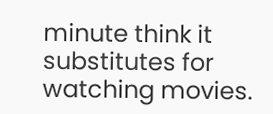minute think it substitutes for watching movies.